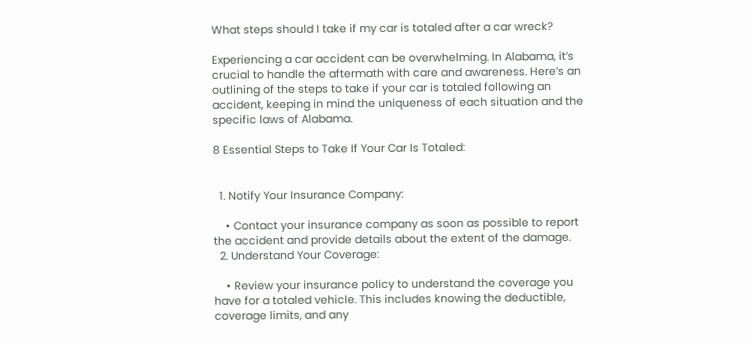What steps should I take if my car is totaled after a car wreck?

Experiencing a car accident can be overwhelming. In Alabama, it’s crucial to handle the aftermath with care and awareness. Here’s an outlining of the steps to take if your car is totaled following an accident, keeping in mind the uniqueness of each situation and the specific laws of Alabama.

8 Essential Steps to Take If Your Car Is Totaled:


  1. Notify Your Insurance Company:

    • Contact your insurance company as soon as possible to report the accident and provide details about the extent of the damage.
  2. Understand Your Coverage:

    • Review your insurance policy to understand the coverage you have for a totaled vehicle. This includes knowing the deductible, coverage limits, and any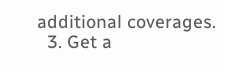additional coverages.
  3. Get a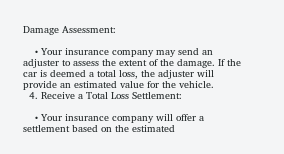Damage Assessment:

    • Your insurance company may send an adjuster to assess the extent of the damage. If the car is deemed a total loss, the adjuster will provide an estimated value for the vehicle.
  4. Receive a Total Loss Settlement:

    • Your insurance company will offer a settlement based on the estimated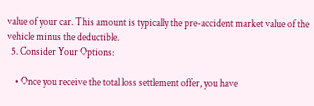value of your car. This amount is typically the pre-accident market value of the vehicle minus the deductible.
  5. Consider Your Options:

    • Once you receive the total loss settlement offer, you have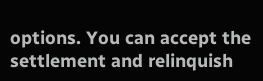options. You can accept the settlement and relinquish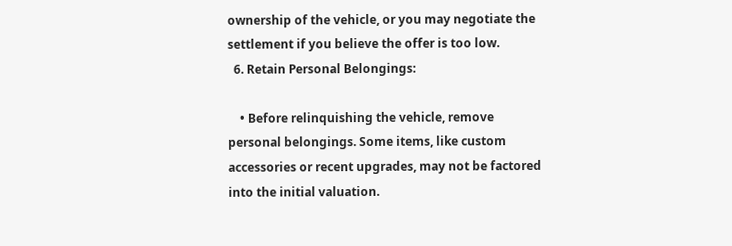ownership of the vehicle, or you may negotiate the settlement if you believe the offer is too low.
  6. Retain Personal Belongings:

    • Before relinquishing the vehicle, remove personal belongings. Some items, like custom accessories or recent upgrades, may not be factored into the initial valuation.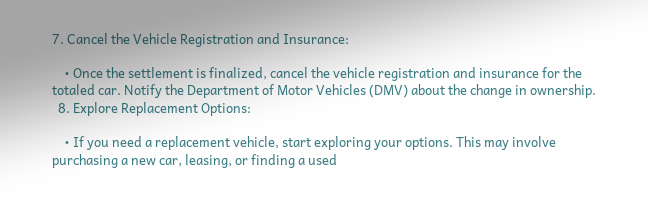7. Cancel the Vehicle Registration and Insurance:

    • Once the settlement is finalized, cancel the vehicle registration and insurance for the totaled car. Notify the Department of Motor Vehicles (DMV) about the change in ownership.
  8. Explore Replacement Options:

    • If you need a replacement vehicle, start exploring your options. This may involve purchasing a new car, leasing, or finding a used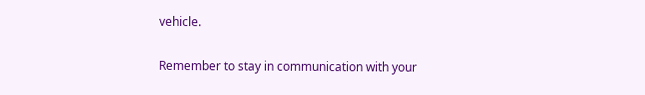vehicle.

Remember to stay in communication with your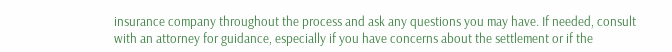insurance company throughout the process and ask any questions you may have. If needed, consult with an attorney for guidance, especially if you have concerns about the settlement or if the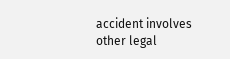accident involves other legal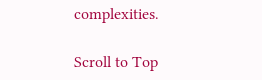complexities.

Scroll to Top